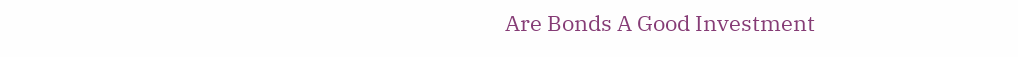Are Bonds A Good Investment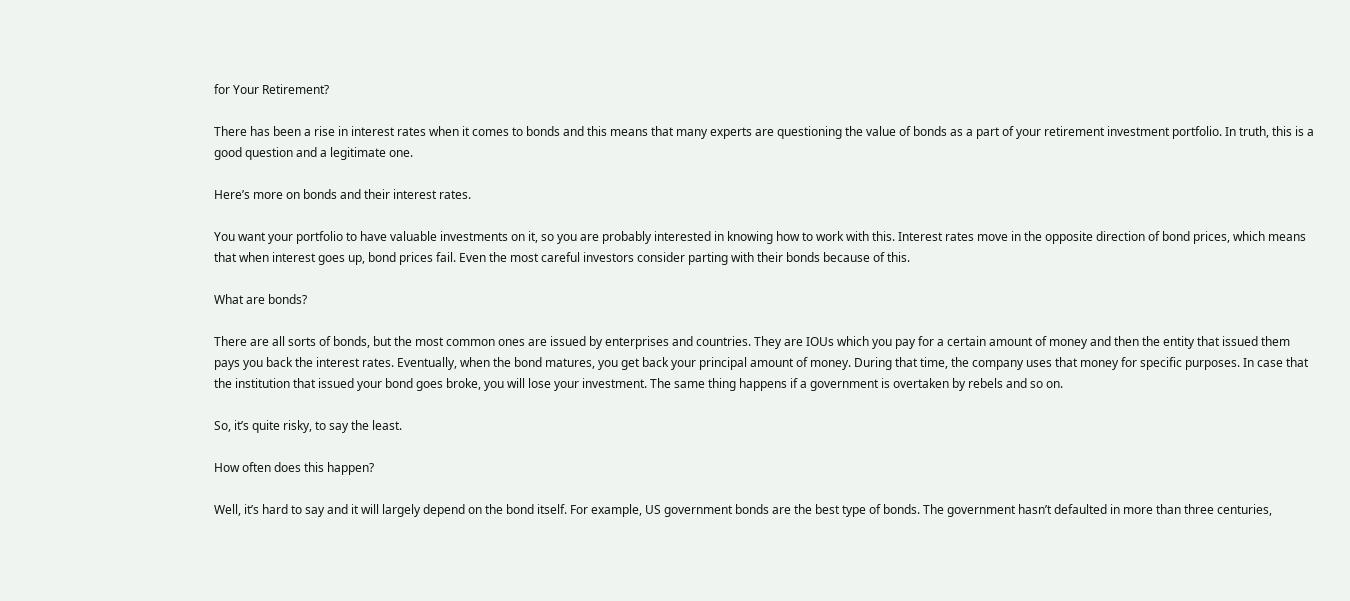for Your Retirement?

There has been a rise in interest rates when it comes to bonds and this means that many experts are questioning the value of bonds as a part of your retirement investment portfolio. In truth, this is a good question and a legitimate one.

Here’s more on bonds and their interest rates.

You want your portfolio to have valuable investments on it, so you are probably interested in knowing how to work with this. Interest rates move in the opposite direction of bond prices, which means that when interest goes up, bond prices fail. Even the most careful investors consider parting with their bonds because of this.

What are bonds?

There are all sorts of bonds, but the most common ones are issued by enterprises and countries. They are IOUs which you pay for a certain amount of money and then the entity that issued them pays you back the interest rates. Eventually, when the bond matures, you get back your principal amount of money. During that time, the company uses that money for specific purposes. In case that the institution that issued your bond goes broke, you will lose your investment. The same thing happens if a government is overtaken by rebels and so on.

So, it’s quite risky, to say the least.

How often does this happen?

Well, it’s hard to say and it will largely depend on the bond itself. For example, US government bonds are the best type of bonds. The government hasn’t defaulted in more than three centuries,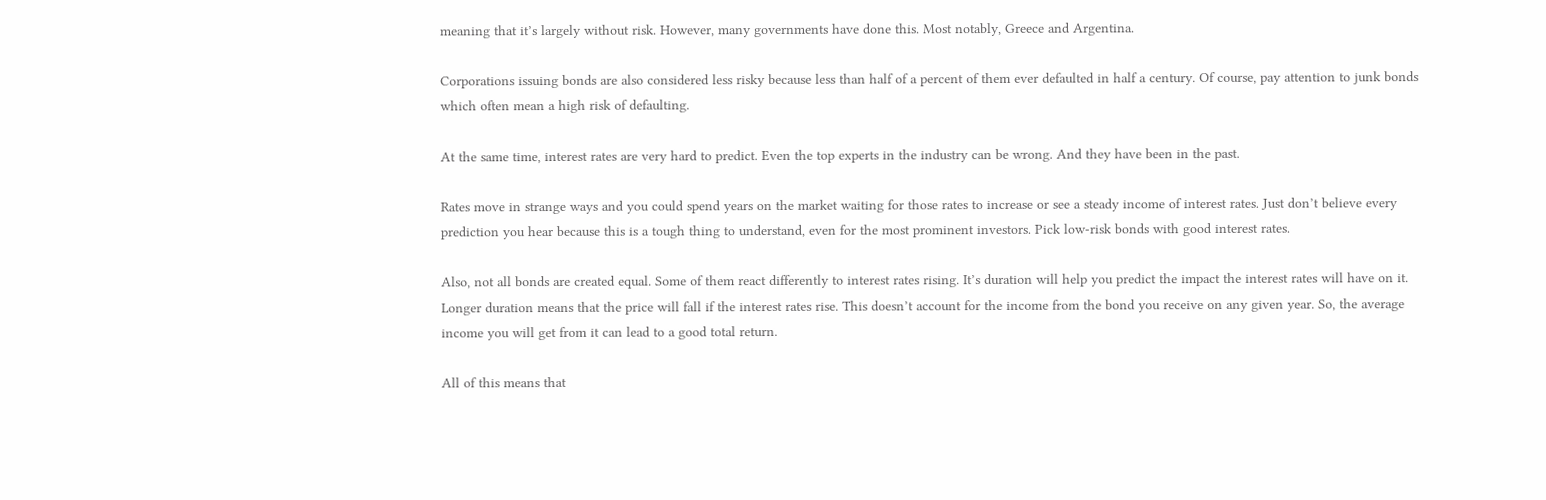meaning that it’s largely without risk. However, many governments have done this. Most notably, Greece and Argentina.

Corporations issuing bonds are also considered less risky because less than half of a percent of them ever defaulted in half a century. Of course, pay attention to junk bonds which often mean a high risk of defaulting.

At the same time, interest rates are very hard to predict. Even the top experts in the industry can be wrong. And they have been in the past.

Rates move in strange ways and you could spend years on the market waiting for those rates to increase or see a steady income of interest rates. Just don’t believe every prediction you hear because this is a tough thing to understand, even for the most prominent investors. Pick low-risk bonds with good interest rates.

Also, not all bonds are created equal. Some of them react differently to interest rates rising. It’s duration will help you predict the impact the interest rates will have on it. Longer duration means that the price will fall if the interest rates rise. This doesn’t account for the income from the bond you receive on any given year. So, the average income you will get from it can lead to a good total return.

All of this means that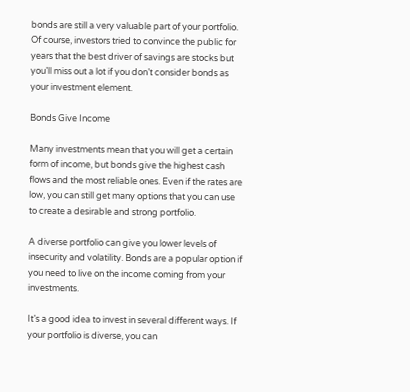bonds are still a very valuable part of your portfolio. Of course, investors tried to convince the public for years that the best driver of savings are stocks but you’ll miss out a lot if you don’t consider bonds as your investment element.

Bonds Give Income

Many investments mean that you will get a certain form of income, but bonds give the highest cash flows and the most reliable ones. Even if the rates are low, you can still get many options that you can use to create a desirable and strong portfolio.

A diverse portfolio can give you lower levels of insecurity and volatility. Bonds are a popular option if you need to live on the income coming from your investments.

It’s a good idea to invest in several different ways. If your portfolio is diverse, you can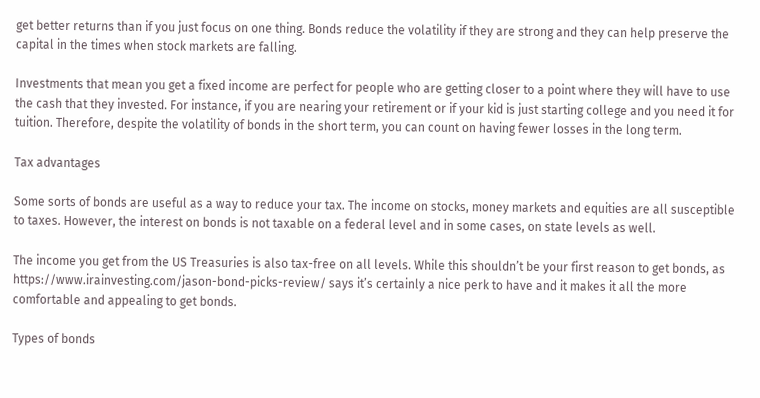get better returns than if you just focus on one thing. Bonds reduce the volatility if they are strong and they can help preserve the capital in the times when stock markets are falling.

Investments that mean you get a fixed income are perfect for people who are getting closer to a point where they will have to use the cash that they invested. For instance, if you are nearing your retirement or if your kid is just starting college and you need it for tuition. Therefore, despite the volatility of bonds in the short term, you can count on having fewer losses in the long term.

Tax advantages

Some sorts of bonds are useful as a way to reduce your tax. The income on stocks, money markets and equities are all susceptible to taxes. However, the interest on bonds is not taxable on a federal level and in some cases, on state levels as well.

The income you get from the US Treasuries is also tax-free on all levels. While this shouldn’t be your first reason to get bonds, as https://www.irainvesting.com/jason-bond-picks-review/ says it’s certainly a nice perk to have and it makes it all the more comfortable and appealing to get bonds.

Types of bonds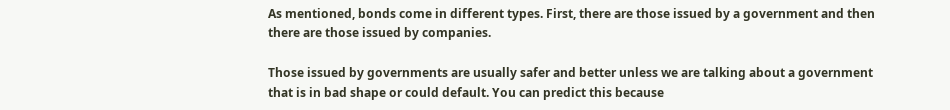As mentioned, bonds come in different types. First, there are those issued by a government and then there are those issued by companies.

Those issued by governments are usually safer and better unless we are talking about a government that is in bad shape or could default. You can predict this because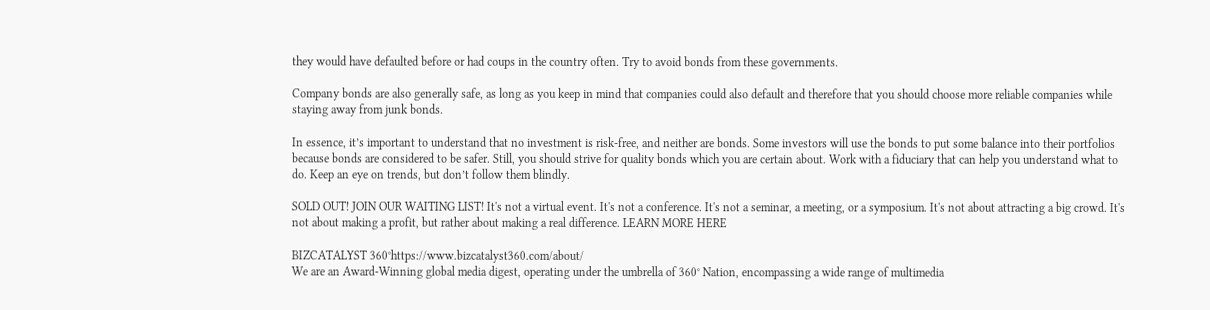they would have defaulted before or had coups in the country often. Try to avoid bonds from these governments.

Company bonds are also generally safe, as long as you keep in mind that companies could also default and therefore that you should choose more reliable companies while staying away from junk bonds.

In essence, it’s important to understand that no investment is risk-free, and neither are bonds. Some investors will use the bonds to put some balance into their portfolios because bonds are considered to be safer. Still, you should strive for quality bonds which you are certain about. Work with a fiduciary that can help you understand what to do. Keep an eye on trends, but don’t follow them blindly.

SOLD OUT! JOIN OUR WAITING LIST! It's not a virtual event. It's not a conference. It's not a seminar, a meeting, or a symposium. It's not about attracting a big crowd. It's not about making a profit, but rather about making a real difference. LEARN MORE HERE

BIZCATALYST 360°https://www.bizcatalyst360.com/about/
We are an Award-Winning global media digest, operating under the umbrella of 360° Nation, encompassing a wide range of multimedia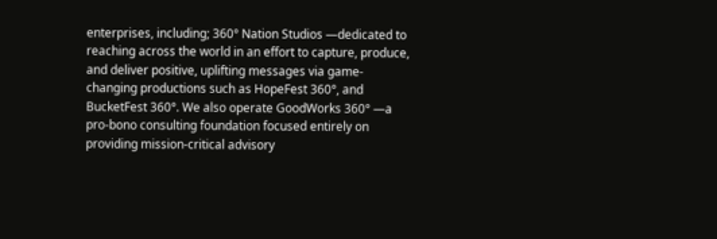enterprises, including; 360° Nation Studios —dedicated to reaching across the world in an effort to capture, produce, and deliver positive, uplifting messages via game-changing productions such as HopeFest 360°, and BucketFest 360°. We also operate GoodWorks 360° —a pro-bono consulting foundation focused entirely on providing mission-critical advisory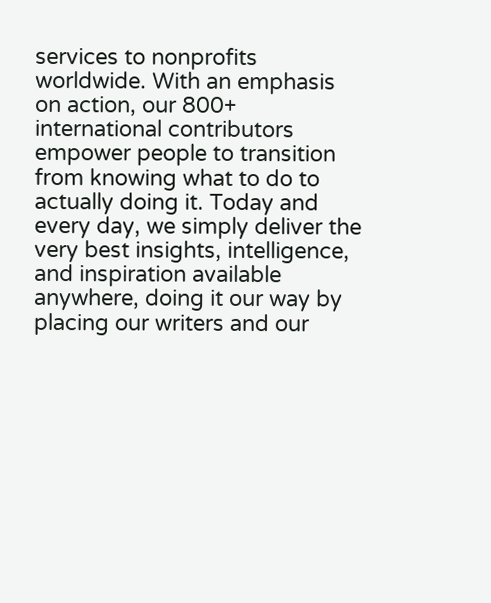services to nonprofits worldwide. With an emphasis on action, our 800+ international contributors empower people to transition from knowing what to do to actually doing it. Today and every day, we simply deliver the very best insights, intelligence, and inspiration available anywhere, doing it our way by placing our writers and our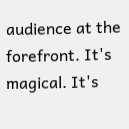audience at the forefront. It's magical. It's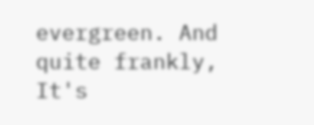evergreen. And quite frankly, It's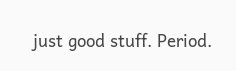just good stuff. Period.